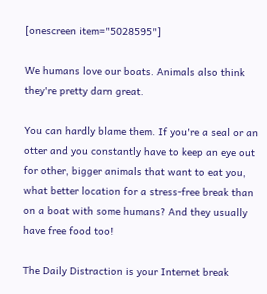[onescreen item="5028595"]

We humans love our boats. Animals also think they're pretty darn great.

You can hardly blame them. If you're a seal or an otter and you constantly have to keep an eye out for other, bigger animals that want to eat you, what better location for a stress-free break than on a boat with some humans? And they usually have free food too!

The Daily Distraction is your Internet break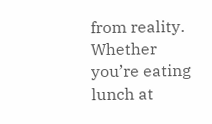from reality. Whether you’re eating lunch at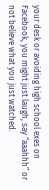your desk or avoiding high school exes on Facebook, you might just laugh, say “aaahhh” or not believe what you just watched.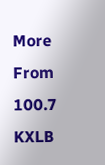More From 100.7 KXLB